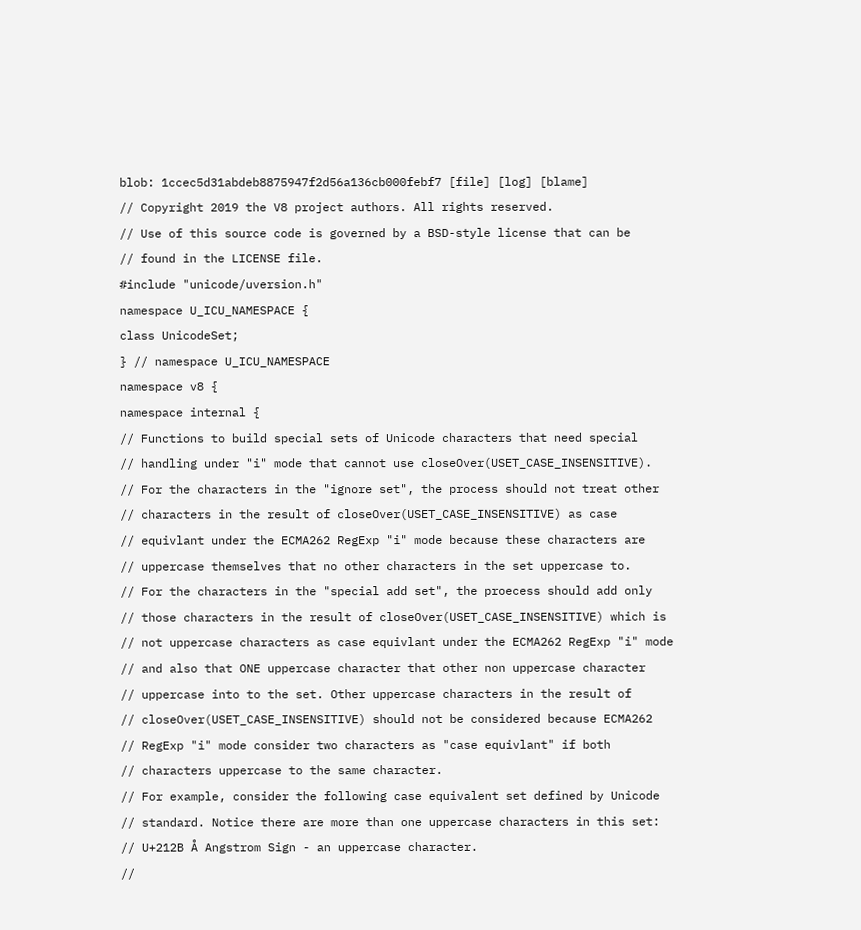blob: 1ccec5d31abdeb8875947f2d56a136cb000febf7 [file] [log] [blame]
// Copyright 2019 the V8 project authors. All rights reserved.
// Use of this source code is governed by a BSD-style license that can be
// found in the LICENSE file.
#include "unicode/uversion.h"
namespace U_ICU_NAMESPACE {
class UnicodeSet;
} // namespace U_ICU_NAMESPACE
namespace v8 {
namespace internal {
// Functions to build special sets of Unicode characters that need special
// handling under "i" mode that cannot use closeOver(USET_CASE_INSENSITIVE).
// For the characters in the "ignore set", the process should not treat other
// characters in the result of closeOver(USET_CASE_INSENSITIVE) as case
// equivlant under the ECMA262 RegExp "i" mode because these characters are
// uppercase themselves that no other characters in the set uppercase to.
// For the characters in the "special add set", the proecess should add only
// those characters in the result of closeOver(USET_CASE_INSENSITIVE) which is
// not uppercase characters as case equivlant under the ECMA262 RegExp "i" mode
// and also that ONE uppercase character that other non uppercase character
// uppercase into to the set. Other uppercase characters in the result of
// closeOver(USET_CASE_INSENSITIVE) should not be considered because ECMA262
// RegExp "i" mode consider two characters as "case equivlant" if both
// characters uppercase to the same character.
// For example, consider the following case equivalent set defined by Unicode
// standard. Notice there are more than one uppercase characters in this set:
// U+212B Å Angstrom Sign - an uppercase character.
//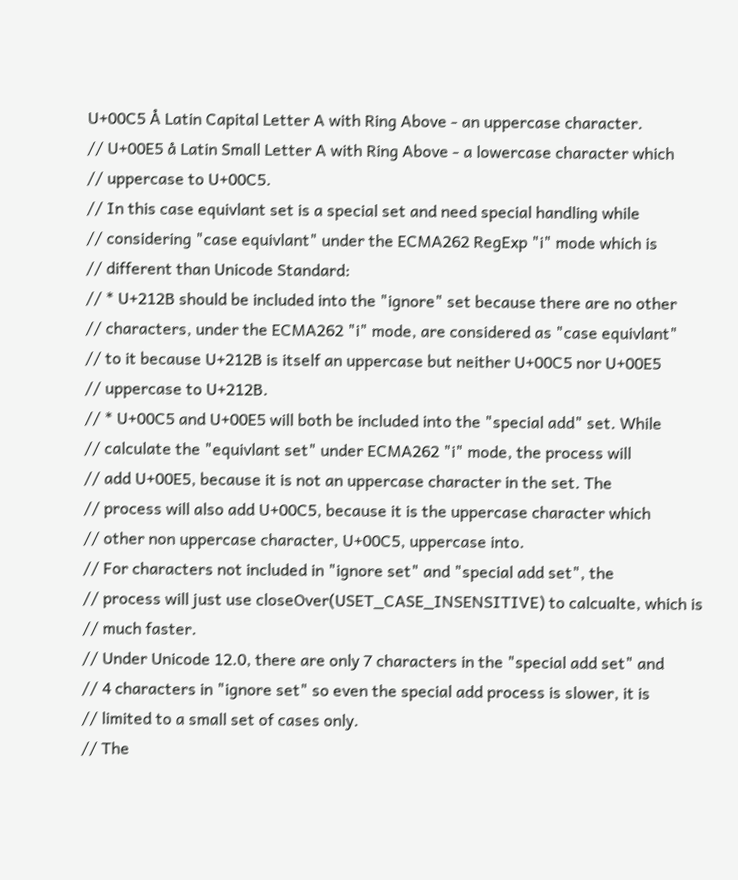U+00C5 Å Latin Capital Letter A with Ring Above - an uppercase character.
// U+00E5 å Latin Small Letter A with Ring Above - a lowercase character which
// uppercase to U+00C5.
// In this case equivlant set is a special set and need special handling while
// considering "case equivlant" under the ECMA262 RegExp "i" mode which is
// different than Unicode Standard:
// * U+212B should be included into the "ignore" set because there are no other
// characters, under the ECMA262 "i" mode, are considered as "case equivlant"
// to it because U+212B is itself an uppercase but neither U+00C5 nor U+00E5
// uppercase to U+212B.
// * U+00C5 and U+00E5 will both be included into the "special add" set. While
// calculate the "equivlant set" under ECMA262 "i" mode, the process will
// add U+00E5, because it is not an uppercase character in the set. The
// process will also add U+00C5, because it is the uppercase character which
// other non uppercase character, U+00C5, uppercase into.
// For characters not included in "ignore set" and "special add set", the
// process will just use closeOver(USET_CASE_INSENSITIVE) to calcualte, which is
// much faster.
// Under Unicode 12.0, there are only 7 characters in the "special add set" and
// 4 characters in "ignore set" so even the special add process is slower, it is
// limited to a small set of cases only.
// The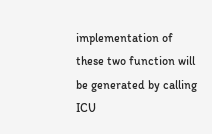implementation of these two function will be generated by calling ICU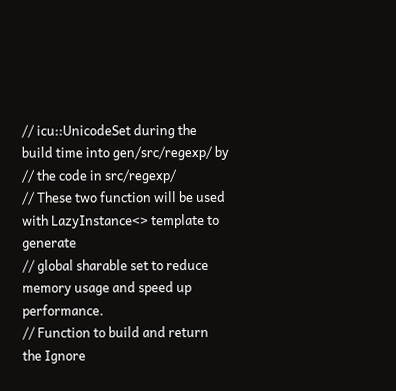// icu::UnicodeSet during the build time into gen/src/regexp/ by
// the code in src/regexp/
// These two function will be used with LazyInstance<> template to generate
// global sharable set to reduce memory usage and speed up performance.
// Function to build and return the Ignore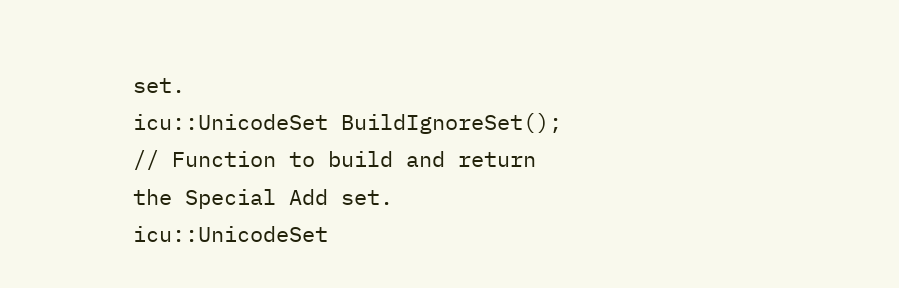set.
icu::UnicodeSet BuildIgnoreSet();
// Function to build and return the Special Add set.
icu::UnicodeSet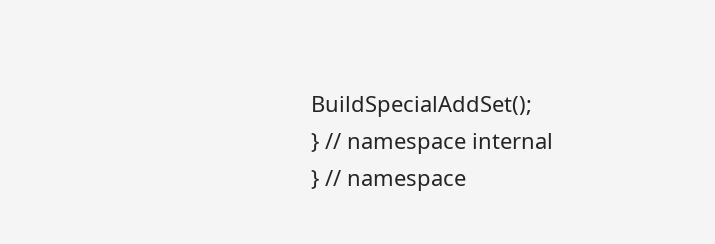BuildSpecialAddSet();
} // namespace internal
} // namespace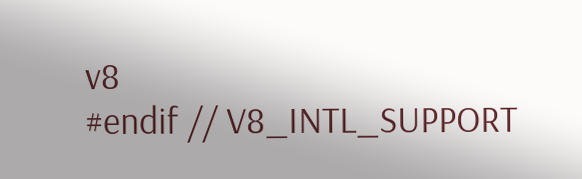v8
#endif // V8_INTL_SUPPORT